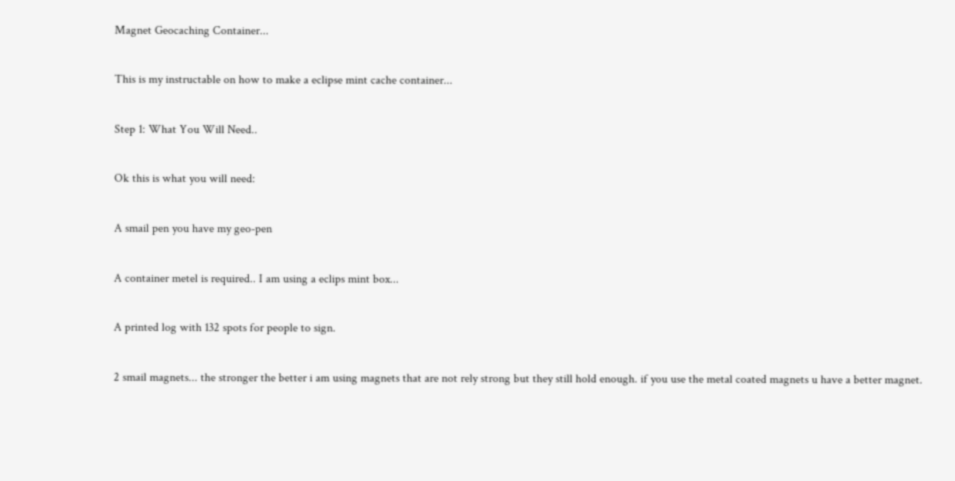Magnet Geocaching Container...

This is my instructable on how to make a eclipse mint cache container...

Step 1: What You Will Need..

Ok this is what you will need:

A smail pen you have my geo-pen

A container metel is required.. I am using a eclips mint box...

A printed log with 132 spots for people to sign.

2 smail magnets... the stronger the better i am using magnets that are not rely strong but they still hold enough. if you use the metal coated magnets u have a better magnet.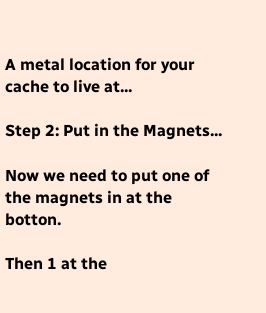A metal location for your cache to live at...

Step 2: Put in the Magnets...

Now we need to put one of the magnets in at the botton.

Then 1 at the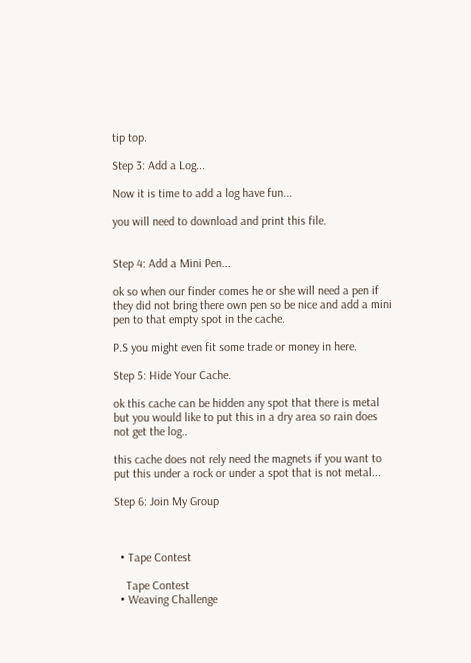tip top.

Step 3: Add a Log...

Now it is time to add a log have fun...

you will need to download and print this file.


Step 4: Add a Mini Pen...

ok so when our finder comes he or she will need a pen if they did not bring there own pen so be nice and add a mini pen to that empty spot in the cache.

P.S you might even fit some trade or money in here.

Step 5: Hide Your Cache.

ok this cache can be hidden any spot that there is metal but you would like to put this in a dry area so rain does not get the log..

this cache does not rely need the magnets if you want to put this under a rock or under a spot that is not metal...

Step 6: Join My Group



  • Tape Contest

    Tape Contest
  • Weaving Challenge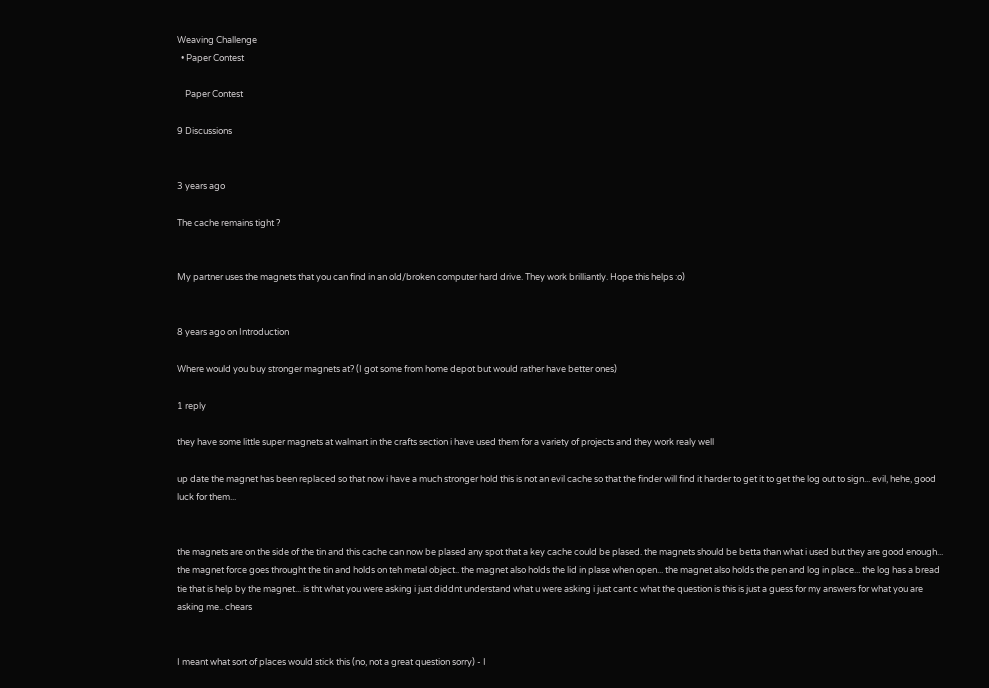Weaving Challenge
  • Paper Contest

    Paper Contest

9 Discussions


3 years ago

The cache remains tight ?


My partner uses the magnets that you can find in an old/broken computer hard drive. They work brilliantly. Hope this helps :o)


8 years ago on Introduction

Where would you buy stronger magnets at? (I got some from home depot but would rather have better ones)

1 reply

they have some little super magnets at walmart in the crafts section i have used them for a variety of projects and they work realy well

up date the magnet has been replaced so that now i have a much stronger hold this is not an evil cache so that the finder will find it harder to get it to get the log out to sign... evil, hehe, good luck for them...


the magnets are on the side of the tin and this cache can now be plased any spot that a key cache could be plased. the magnets should be betta than what i used but they are good enough... the magnet force goes throught the tin and holds on teh metal object.. the magnet also holds the lid in plase when open... the magnet also holds the pen and log in place... the log has a bread tie that is help by the magnet... is tht what you were asking i just diddnt understand what u were asking i just cant c what the question is this is just a guess for my answers for what you are asking me.. chears


I meant what sort of places would stick this (no, not a great question sorry) - I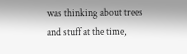was thinking about trees and stuff at the time,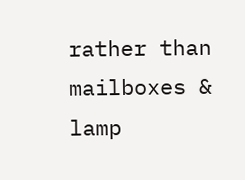rather than mailboxes & lamp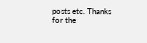posts etc. Thanks for the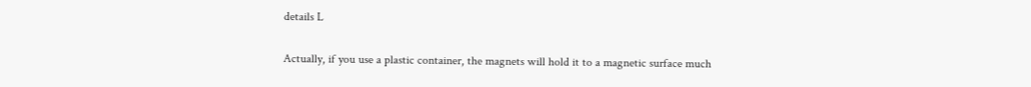details L


Actually, if you use a plastic container, the magnets will hold it to a magnetic surface much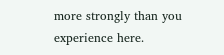more strongly than you experience here.